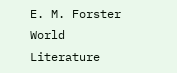E. M. Forster World Literature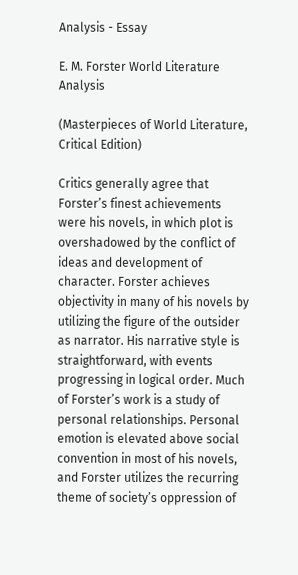Analysis - Essay

E. M. Forster World Literature Analysis

(Masterpieces of World Literature, Critical Edition)

Critics generally agree that Forster’s finest achievements were his novels, in which plot is overshadowed by the conflict of ideas and development of character. Forster achieves objectivity in many of his novels by utilizing the figure of the outsider as narrator. His narrative style is straightforward, with events progressing in logical order. Much of Forster’s work is a study of personal relationships. Personal emotion is elevated above social convention in most of his novels, and Forster utilizes the recurring theme of society’s oppression of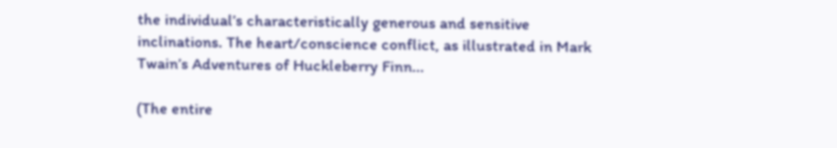the individual’s characteristically generous and sensitive inclinations. The heart/conscience conflict, as illustrated in Mark Twain’s Adventures of Huckleberry Finn...

(The entire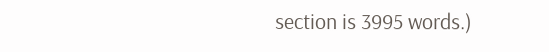section is 3995 words.)